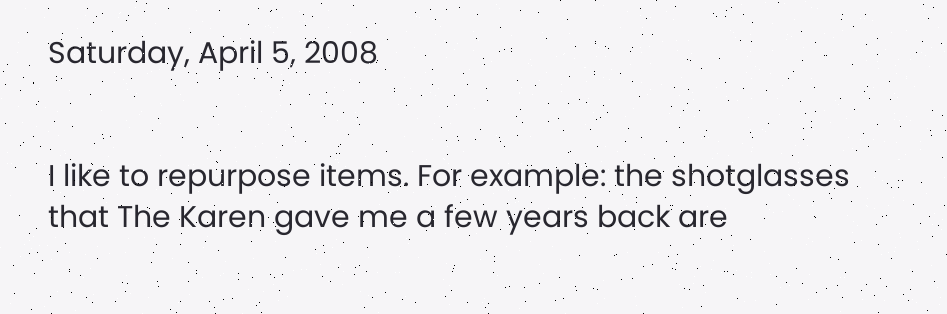Saturday, April 5, 2008


I like to repurpose items. For example: the shotglasses that The Karen gave me a few years back are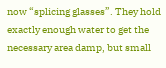now “splicing glasses”. They hold exactly enough water to get the necessary area damp, but small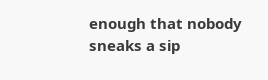enough that nobody sneaks a sip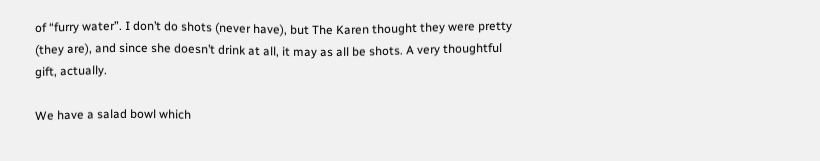of “furry water”. I don’t do shots (never have), but The Karen thought they were pretty (they are), and since she doesn’t drink at all, it may as all be shots. A very thoughtful gift, actually.

We have a salad bowl which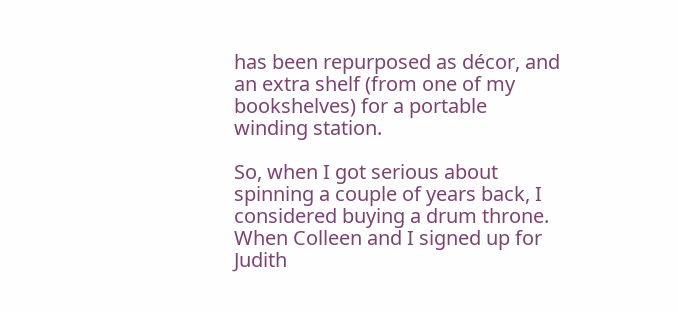has been repurposed as décor, and an extra shelf (from one of my bookshelves) for a portable winding station.

So, when I got serious about spinning a couple of years back, I considered buying a drum throne. When Colleen and I signed up for Judith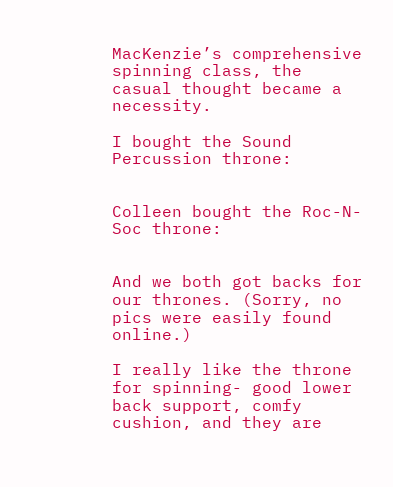MacKenzie’s comprehensive spinning class, the casual thought became a necessity.

I bought the Sound Percussion throne:


Colleen bought the Roc-N-Soc throne:


And we both got backs for our thrones. (Sorry, no pics were easily found online.)

I really like the throne for spinning- good lower back support, comfy cushion, and they are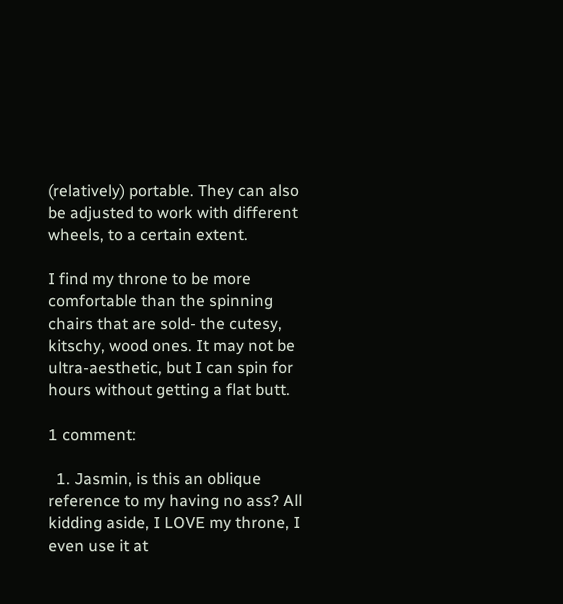(relatively) portable. They can also be adjusted to work with different wheels, to a certain extent.

I find my throne to be more comfortable than the spinning chairs that are sold- the cutesy, kitschy, wood ones. It may not be ultra-aesthetic, but I can spin for hours without getting a flat butt.

1 comment:

  1. Jasmin, is this an oblique reference to my having no ass? All kidding aside, I LOVE my throne, I even use it at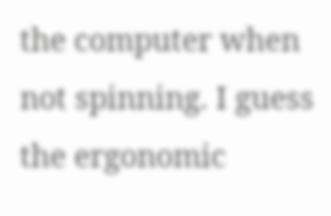the computer when not spinning. I guess the ergonomic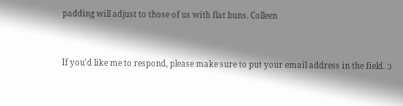padding will adjust to those of us with flat buns. Colleen


If you'd like me to respond, please make sure to put your email address in the field. :)